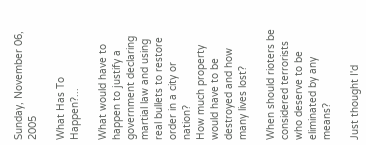Sunday, November 06, 2005

What Has To Happen?...

What would have to happen to justify a government declaring martial law and using real bullets to restore order in a city or nation?
How much property would have to be destroyed and how many lives lost?

When should rioters be considered terrorists who deserve to be eliminated by any means?

Just thought I'd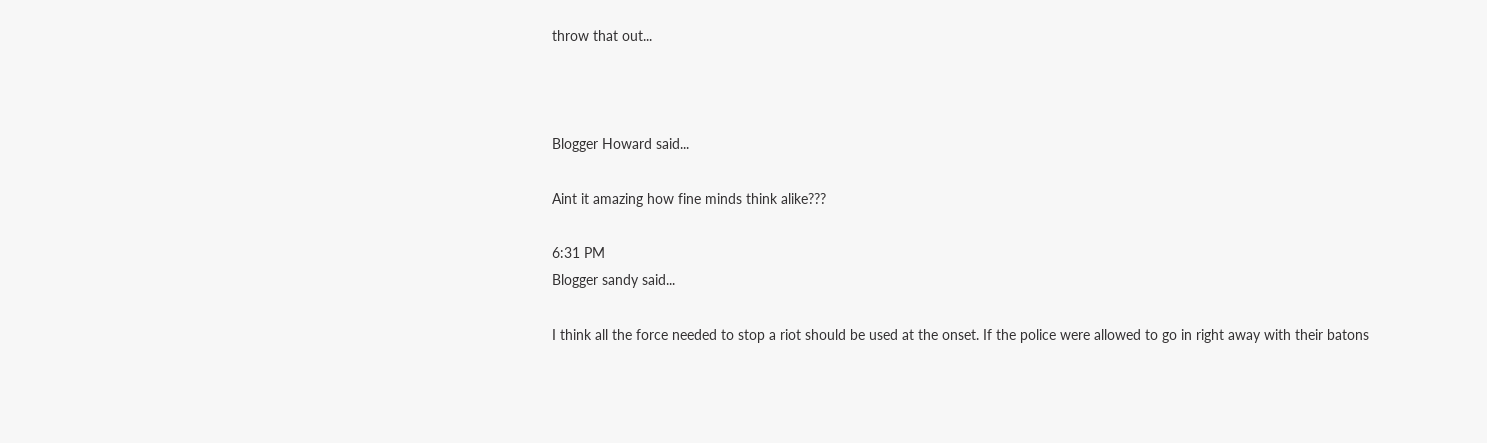throw that out...



Blogger Howard said...

Aint it amazing how fine minds think alike???

6:31 PM
Blogger sandy said...

I think all the force needed to stop a riot should be used at the onset. If the police were allowed to go in right away with their batons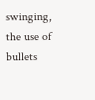swinging, the use of bullets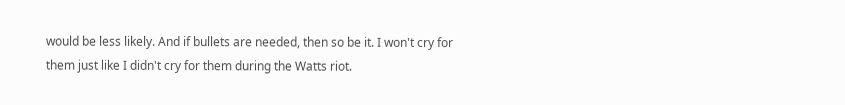would be less likely. And if bullets are needed, then so be it. I won't cry for them just like I didn't cry for them during the Watts riot.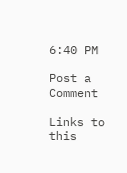6:40 PM

Post a Comment

Links to this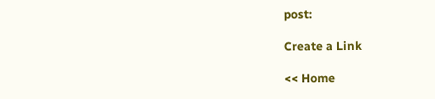post:

Create a Link

<< Home